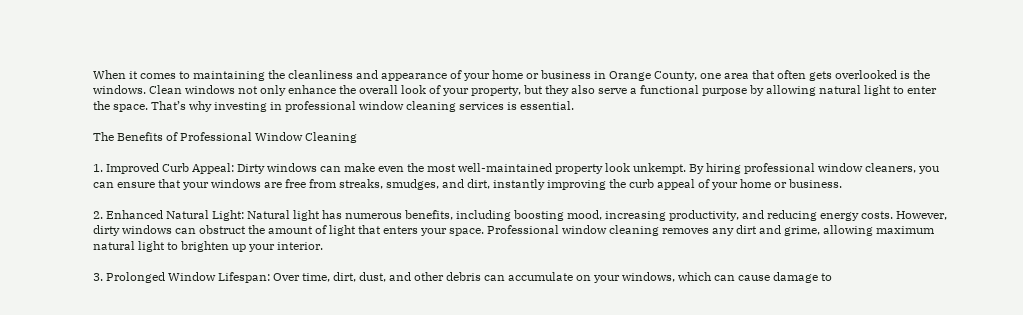When it comes to maintaining the cleanliness and appearance of your home or business in Orange County, one area that often gets overlooked is the windows. Clean windows not only enhance the overall look of your property, but they also serve a functional purpose by allowing natural light to enter the space. That’s why investing in professional window cleaning services is essential.

The Benefits of Professional Window Cleaning

1. Improved Curb Appeal: Dirty windows can make even the most well-maintained property look unkempt. By hiring professional window cleaners, you can ensure that your windows are free from streaks, smudges, and dirt, instantly improving the curb appeal of your home or business.

2. Enhanced Natural Light: Natural light has numerous benefits, including boosting mood, increasing productivity, and reducing energy costs. However, dirty windows can obstruct the amount of light that enters your space. Professional window cleaning removes any dirt and grime, allowing maximum natural light to brighten up your interior.

3. Prolonged Window Lifespan: Over time, dirt, dust, and other debris can accumulate on your windows, which can cause damage to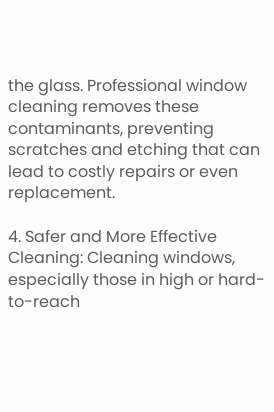the glass. Professional window cleaning removes these contaminants, preventing scratches and etching that can lead to costly repairs or even replacement.

4. Safer and More Effective Cleaning: Cleaning windows, especially those in high or hard-to-reach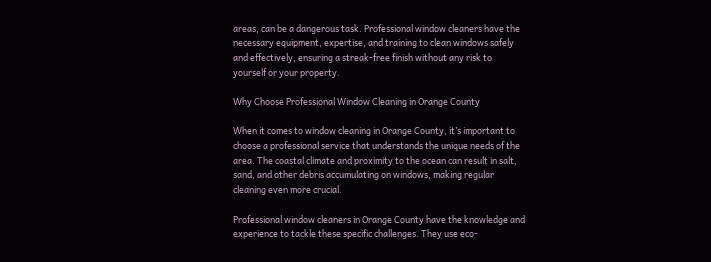areas, can be a dangerous task. Professional window cleaners have the necessary equipment, expertise, and training to clean windows safely and effectively, ensuring a streak-free finish without any risk to yourself or your property.

Why Choose Professional Window Cleaning in Orange County

When it comes to window cleaning in Orange County, it’s important to choose a professional service that understands the unique needs of the area. The coastal climate and proximity to the ocean can result in salt, sand, and other debris accumulating on windows, making regular cleaning even more crucial.

Professional window cleaners in Orange County have the knowledge and experience to tackle these specific challenges. They use eco-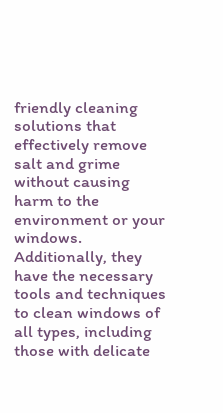friendly cleaning solutions that effectively remove salt and grime without causing harm to the environment or your windows. Additionally, they have the necessary tools and techniques to clean windows of all types, including those with delicate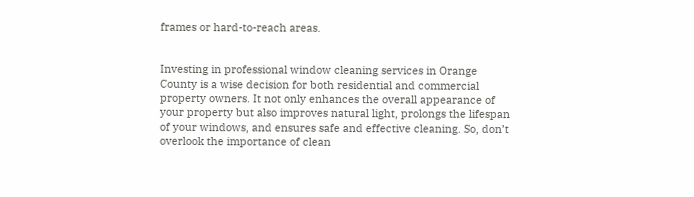frames or hard-to-reach areas.


Investing in professional window cleaning services in Orange County is a wise decision for both residential and commercial property owners. It not only enhances the overall appearance of your property but also improves natural light, prolongs the lifespan of your windows, and ensures safe and effective cleaning. So, don’t overlook the importance of clean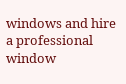windows and hire a professional window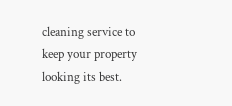cleaning service to keep your property looking its best.